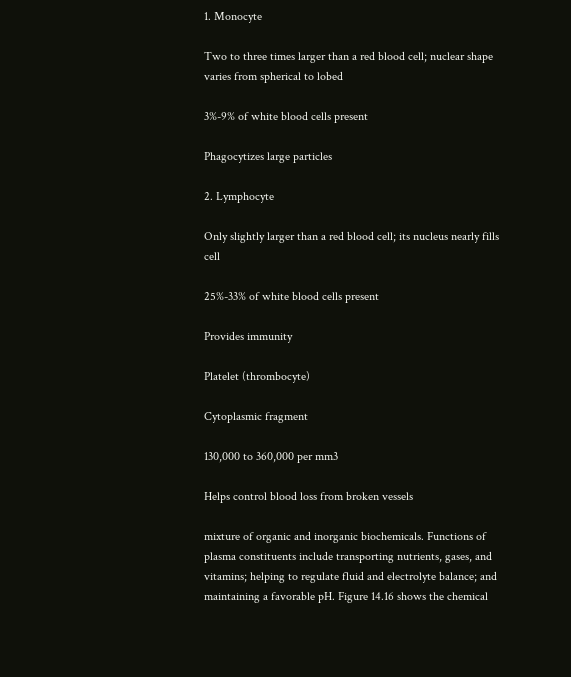1. Monocyte

Two to three times larger than a red blood cell; nuclear shape varies from spherical to lobed

3%-9% of white blood cells present

Phagocytizes large particles

2. Lymphocyte

Only slightly larger than a red blood cell; its nucleus nearly fills cell

25%-33% of white blood cells present

Provides immunity

Platelet (thrombocyte)

Cytoplasmic fragment

130,000 to 360,000 per mm3

Helps control blood loss from broken vessels

mixture of organic and inorganic biochemicals. Functions of plasma constituents include transporting nutrients, gases, and vitamins; helping to regulate fluid and electrolyte balance; and maintaining a favorable pH. Figure 14.16 shows the chemical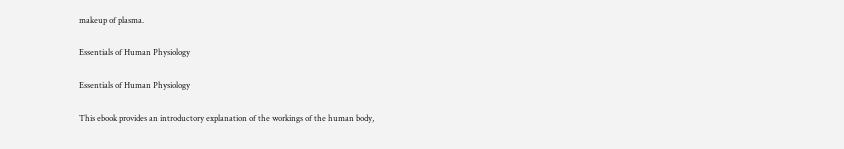makeup of plasma.

Essentials of Human Physiology

Essentials of Human Physiology

This ebook provides an introductory explanation of the workings of the human body,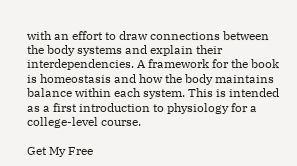with an effort to draw connections between the body systems and explain their interdependencies. A framework for the book is homeostasis and how the body maintains balance within each system. This is intended as a first introduction to physiology for a college-level course.

Get My Free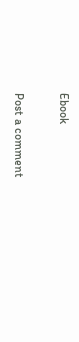Ebook

Post a comment